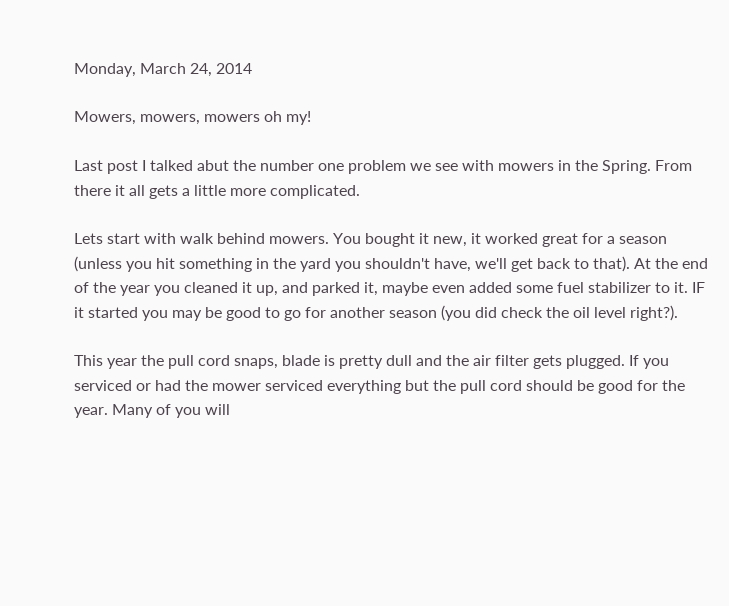Monday, March 24, 2014

Mowers, mowers, mowers oh my!

Last post I talked abut the number one problem we see with mowers in the Spring. From there it all gets a little more complicated.

Lets start with walk behind mowers. You bought it new, it worked great for a season (unless you hit something in the yard you shouldn't have, we'll get back to that). At the end of the year you cleaned it up, and parked it, maybe even added some fuel stabilizer to it. IF it started you may be good to go for another season (you did check the oil level right?).

This year the pull cord snaps, blade is pretty dull and the air filter gets plugged. If you serviced or had the mower serviced everything but the pull cord should be good for the year. Many of you will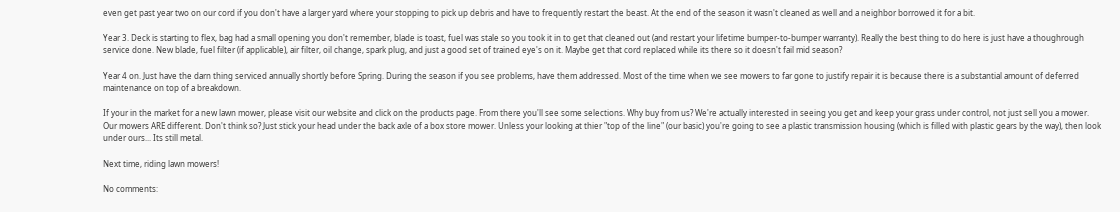even get past year two on our cord if you don't have a larger yard where your stopping to pick up debris and have to frequently restart the beast. At the end of the season it wasn't cleaned as well and a neighbor borrowed it for a bit.

Year 3. Deck is starting to flex, bag had a small opening you don't remember, blade is toast, fuel was stale so you took it in to get that cleaned out (and restart your lifetime bumper-to-bumper warranty). Really the best thing to do here is just have a thoughrough service done. New blade, fuel filter (if applicable), air filter, oil change, spark plug, and just a good set of trained eye's on it. Maybe get that cord replaced while its there so it doesn't fail mid season?

Year 4 on. Just have the darn thing serviced annually shortly before Spring. During the season if you see problems, have them addressed. Most of the time when we see mowers to far gone to justify repair it is because there is a substantial amount of deferred maintenance on top of a breakdown.

If your in the market for a new lawn mower, please visit our website and click on the products page. From there you'll see some selections. Why buy from us? We're actually interested in seeing you get and keep your grass under control, not just sell you a mower. Our mowers ARE different. Don't think so? Just stick your head under the back axle of a box store mower. Unless your looking at thier "top of the line" (our basic) you're going to see a plastic transmission housing (which is filled with plastic gears by the way), then look under ours... Its still metal.

Next time, riding lawn mowers!

No comments: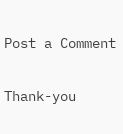Post a Comment

Thank-you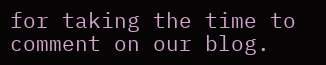for taking the time to comment on our blog.